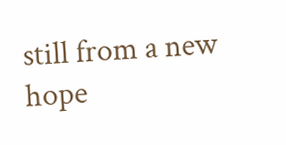still from a new hope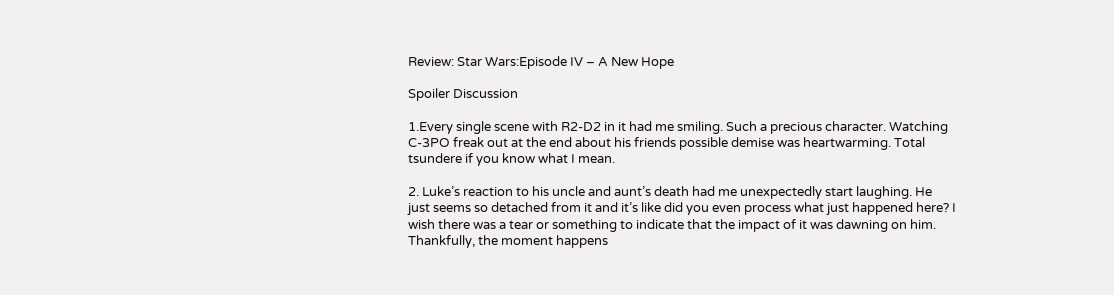Review: Star Wars:Episode IV – A New Hope

Spoiler Discussion

1.Every single scene with R2-D2 in it had me smiling. Such a precious character. Watching C-3PO freak out at the end about his friends possible demise was heartwarming. Total tsundere if you know what I mean.

2. Luke’s reaction to his uncle and aunt’s death had me unexpectedly start laughing. He just seems so detached from it and it’s like did you even process what just happened here? I wish there was a tear or something to indicate that the impact of it was dawning on him. Thankfully, the moment happens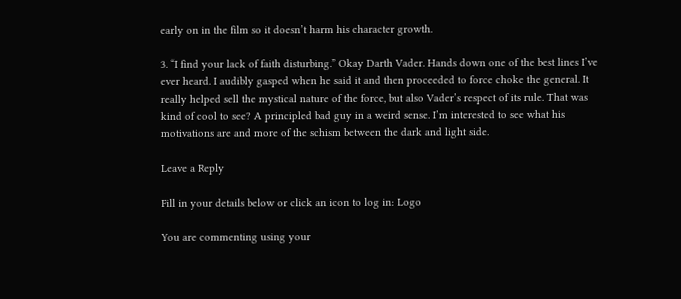early on in the film so it doesn’t harm his character growth.

3. “I find your lack of faith disturbing.” Okay Darth Vader. Hands down one of the best lines I’ve ever heard. I audibly gasped when he said it and then proceeded to force choke the general. It really helped sell the mystical nature of the force, but also Vader’s respect of its rule. That was kind of cool to see? A principled bad guy in a weird sense. I’m interested to see what his motivations are and more of the schism between the dark and light side.

Leave a Reply

Fill in your details below or click an icon to log in: Logo

You are commenting using your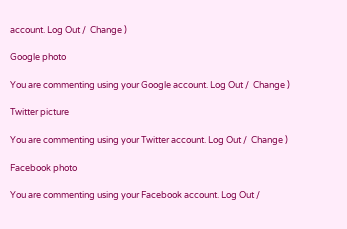account. Log Out /  Change )

Google photo

You are commenting using your Google account. Log Out /  Change )

Twitter picture

You are commenting using your Twitter account. Log Out /  Change )

Facebook photo

You are commenting using your Facebook account. Log Out /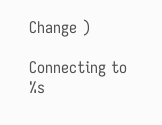Change )

Connecting to %s